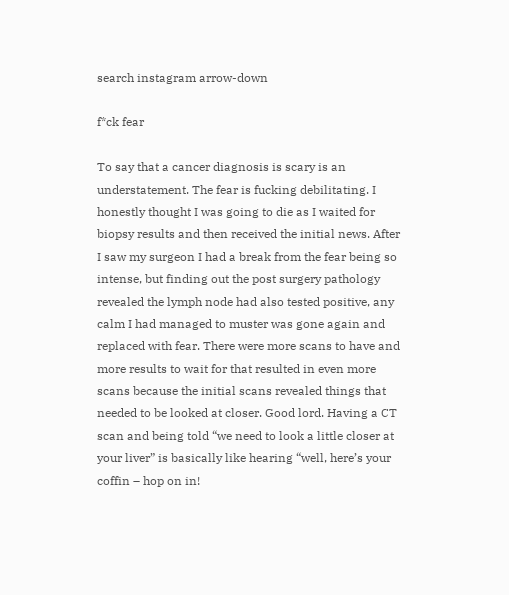search instagram arrow-down

f*ck fear

To say that a cancer diagnosis is scary is an understatement. The fear is fucking debilitating. I honestly thought I was going to die as I waited for biopsy results and then received the initial news. After I saw my surgeon I had a break from the fear being so intense, but finding out the post surgery pathology revealed the lymph node had also tested positive, any calm I had managed to muster was gone again and replaced with fear. There were more scans to have and more results to wait for that resulted in even more scans because the initial scans revealed things that needed to be looked at closer. Good lord. Having a CT scan and being told “we need to look a little closer at your liver” is basically like hearing “well, here’s your coffin – hop on in!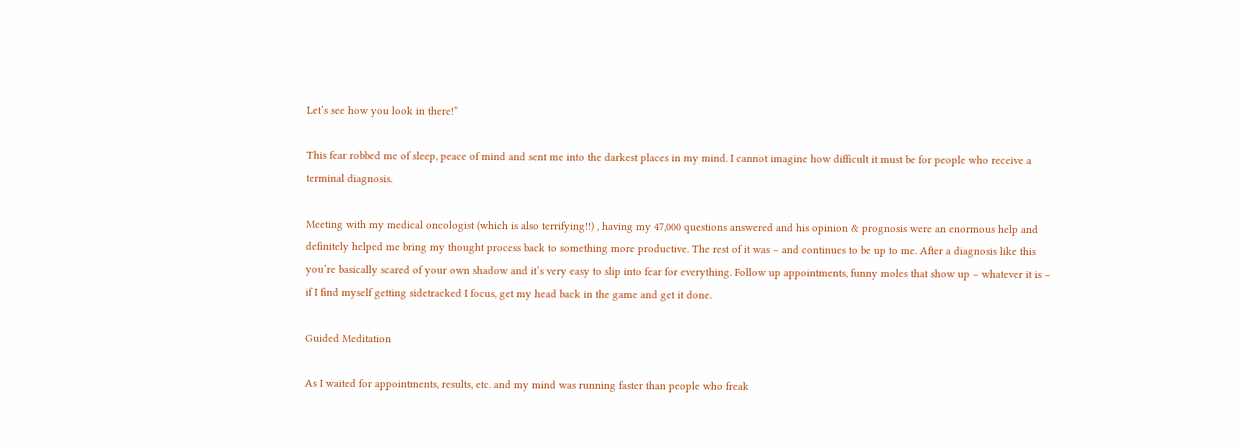Let’s see how you look in there!”

This fear robbed me of sleep, peace of mind and sent me into the darkest places in my mind. I cannot imagine how difficult it must be for people who receive a terminal diagnosis.

Meeting with my medical oncologist (which is also terrifying!!) , having my 47,000 questions answered and his opinion & prognosis were an enormous help and definitely helped me bring my thought process back to something more productive. The rest of it was – and continues to be up to me. After a diagnosis like this you’re basically scared of your own shadow and it’s very easy to slip into fear for everything. Follow up appointments, funny moles that show up – whatever it is – if I find myself getting sidetracked I focus, get my head back in the game and get it done.

Guided Meditation

As I waited for appointments, results, etc. and my mind was running faster than people who freak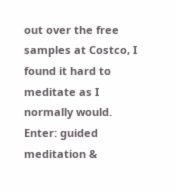out over the free samples at Costco, I found it hard to meditate as I normally would. Enter: guided meditation &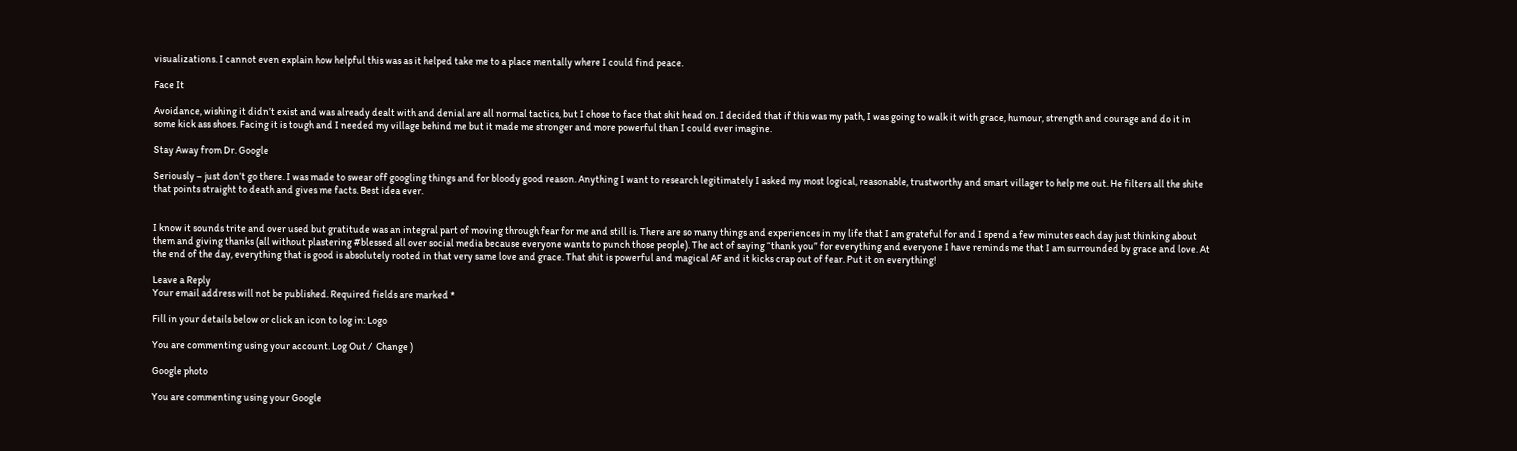visualizations. I cannot even explain how helpful this was as it helped take me to a place mentally where I could find peace.

Face It

Avoidance, wishing it didn’t exist and was already dealt with and denial are all normal tactics, but I chose to face that shit head on. I decided that if this was my path, I was going to walk it with grace, humour, strength and courage and do it in some kick ass shoes. Facing it is tough and I needed my village behind me but it made me stronger and more powerful than I could ever imagine.

Stay Away from Dr. Google

Seriously – just don’t go there. I was made to swear off googling things and for bloody good reason. Anything I want to research legitimately I asked my most logical, reasonable, trustworthy and smart villager to help me out. He filters all the shite that points straight to death and gives me facts. Best idea ever.


I know it sounds trite and over used but gratitude was an integral part of moving through fear for me and still is. There are so many things and experiences in my life that I am grateful for and I spend a few minutes each day just thinking about them and giving thanks (all without plastering #blessed all over social media because everyone wants to punch those people). The act of saying “thank you” for everything and everyone I have reminds me that I am surrounded by grace and love. At the end of the day, everything that is good is absolutely rooted in that very same love and grace. That shit is powerful and magical AF and it kicks crap out of fear. Put it on everything!

Leave a Reply
Your email address will not be published. Required fields are marked *

Fill in your details below or click an icon to log in: Logo

You are commenting using your account. Log Out /  Change )

Google photo

You are commenting using your Google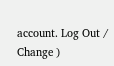account. Log Out /  Change )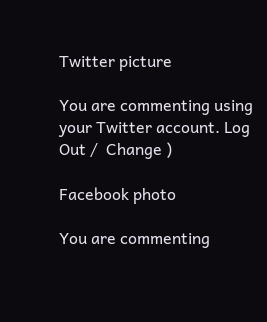Twitter picture

You are commenting using your Twitter account. Log Out /  Change )

Facebook photo

You are commenting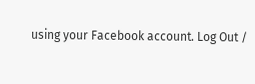using your Facebook account. Log Out /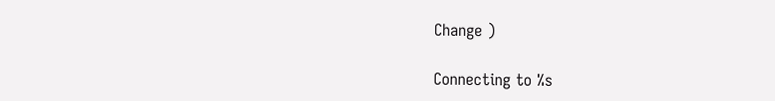Change )

Connecting to %s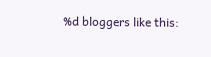%d bloggers like this: